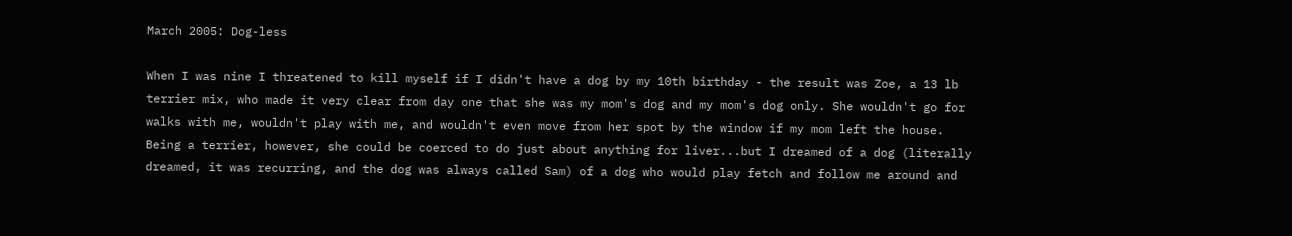March 2005: Dog-less

When I was nine I threatened to kill myself if I didn't have a dog by my 10th birthday - the result was Zoe, a 13 lb terrier mix, who made it very clear from day one that she was my mom's dog and my mom's dog only. She wouldn't go for walks with me, wouldn't play with me, and wouldn't even move from her spot by the window if my mom left the house. Being a terrier, however, she could be coerced to do just about anything for liver...but I dreamed of a dog (literally dreamed, it was recurring, and the dog was always called Sam) of a dog who would play fetch and follow me around and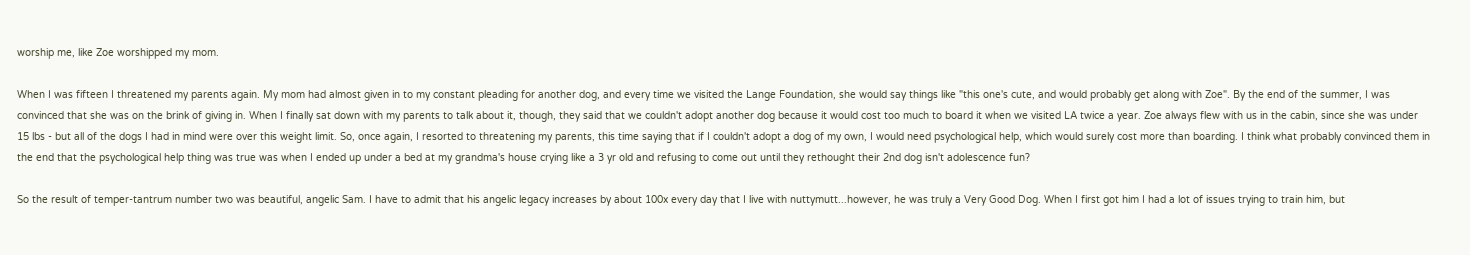worship me, like Zoe worshipped my mom.

When I was fifteen I threatened my parents again. My mom had almost given in to my constant pleading for another dog, and every time we visited the Lange Foundation, she would say things like "this one's cute, and would probably get along with Zoe". By the end of the summer, I was convinced that she was on the brink of giving in. When I finally sat down with my parents to talk about it, though, they said that we couldn't adopt another dog because it would cost too much to board it when we visited LA twice a year. Zoe always flew with us in the cabin, since she was under 15 lbs - but all of the dogs I had in mind were over this weight limit. So, once again, I resorted to threatening my parents, this time saying that if I couldn't adopt a dog of my own, I would need psychological help, which would surely cost more than boarding. I think what probably convinced them in the end that the psychological help thing was true was when I ended up under a bed at my grandma's house crying like a 3 yr old and refusing to come out until they rethought their 2nd dog isn't adolescence fun?

So the result of temper-tantrum number two was beautiful, angelic Sam. I have to admit that his angelic legacy increases by about 100x every day that I live with nuttymutt...however, he was truly a Very Good Dog. When I first got him I had a lot of issues trying to train him, but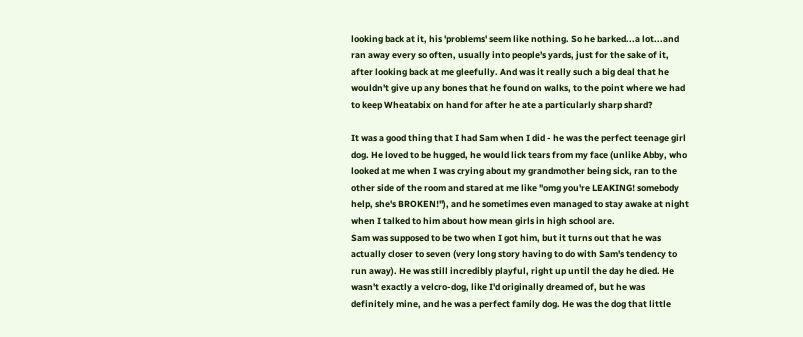looking back at it, his 'problems' seem like nothing. So he barked...a lot...and ran away every so often, usually into people's yards, just for the sake of it, after looking back at me gleefully. And was it really such a big deal that he wouldn't give up any bones that he found on walks, to the point where we had to keep Wheatabix on hand for after he ate a particularly sharp shard?

It was a good thing that I had Sam when I did - he was the perfect teenage girl dog. He loved to be hugged, he would lick tears from my face (unlike Abby, who looked at me when I was crying about my grandmother being sick, ran to the other side of the room and stared at me like "omg you're LEAKING! somebody help, she's BROKEN!"), and he sometimes even managed to stay awake at night when I talked to him about how mean girls in high school are.
Sam was supposed to be two when I got him, but it turns out that he was actually closer to seven (very long story having to do with Sam's tendency to run away). He was still incredibly playful, right up until the day he died. He wasn't exactly a velcro-dog, like I'd originally dreamed of, but he was definitely mine, and he was a perfect family dog. He was the dog that little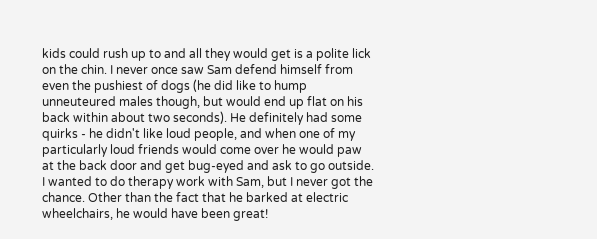kids could rush up to and all they would get is a polite lick on the chin. I never once saw Sam defend himself from even the pushiest of dogs (he did like to hump unneuteured males though, but would end up flat on his back within about two seconds). He definitely had some quirks - he didn't like loud people, and when one of my particularly loud friends would come over he would paw at the back door and get bug-eyed and ask to go outside. I wanted to do therapy work with Sam, but I never got the chance. Other than the fact that he barked at electric wheelchairs, he would have been great!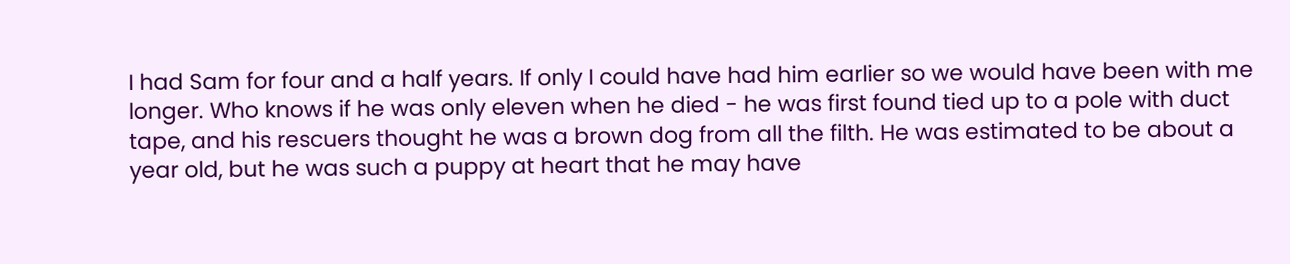I had Sam for four and a half years. If only I could have had him earlier so we would have been with me longer. Who knows if he was only eleven when he died - he was first found tied up to a pole with duct tape, and his rescuers thought he was a brown dog from all the filth. He was estimated to be about a year old, but he was such a puppy at heart that he may have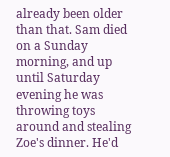already been older than that. Sam died on a Sunday morning, and up until Saturday evening he was throwing toys around and stealing Zoe's dinner. He'd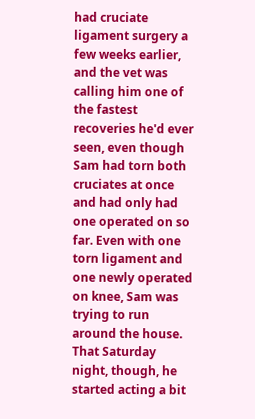had cruciate ligament surgery a few weeks earlier, and the vet was calling him one of the fastest recoveries he'd ever seen, even though Sam had torn both cruciates at once and had only had one operated on so far. Even with one torn ligament and one newly operated on knee, Sam was trying to run around the house. That Saturday night, though, he started acting a bit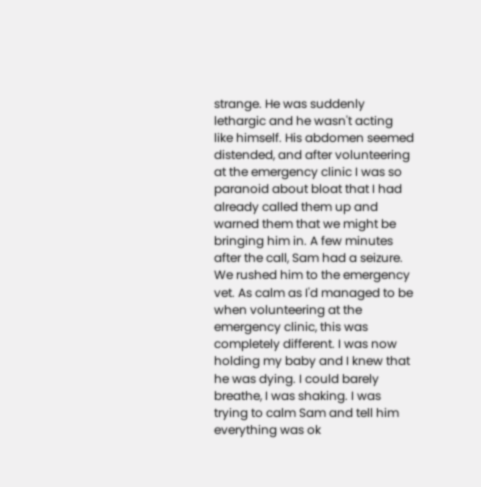strange. He was suddenly lethargic and he wasn't acting like himself. His abdomen seemed distended, and after volunteering at the emergency clinic I was so paranoid about bloat that I had already called them up and warned them that we might be bringing him in. A few minutes after the call, Sam had a seizure. We rushed him to the emergency vet. As calm as I'd managed to be when volunteering at the emergency clinic, this was completely different. I was now holding my baby and I knew that he was dying. I could barely breathe, I was shaking. I was trying to calm Sam and tell him everything was ok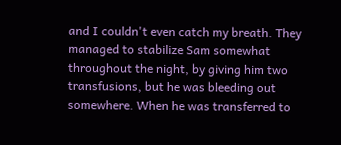and I couldn't even catch my breath. They managed to stabilize Sam somewhat throughout the night, by giving him two transfusions, but he was bleeding out somewhere. When he was transferred to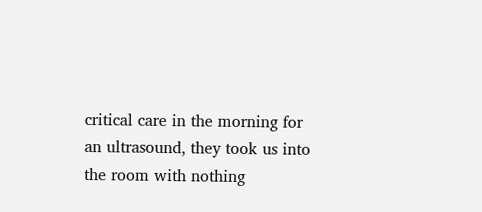critical care in the morning for an ultrasound, they took us into the room with nothing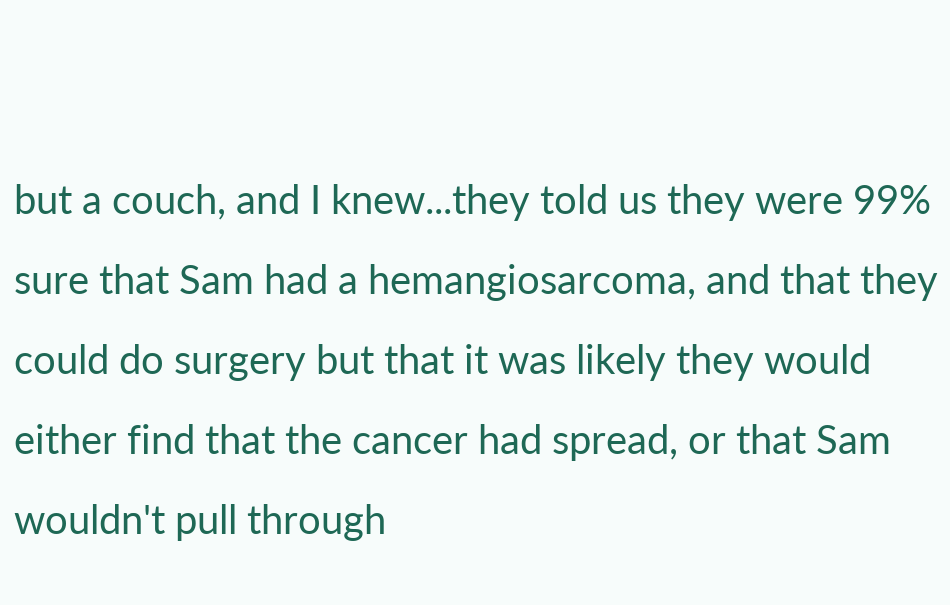but a couch, and I knew...they told us they were 99% sure that Sam had a hemangiosarcoma, and that they could do surgery but that it was likely they would either find that the cancer had spread, or that Sam wouldn't pull through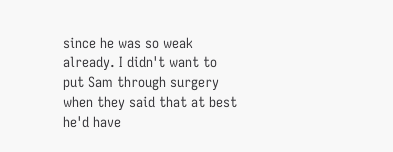since he was so weak already. I didn't want to put Sam through surgery when they said that at best he'd have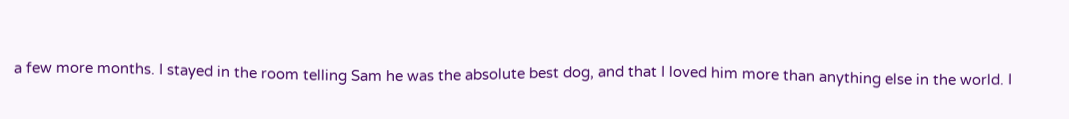a few more months. I stayed in the room telling Sam he was the absolute best dog, and that I loved him more than anything else in the world. I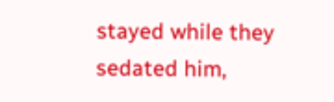stayed while they sedated him,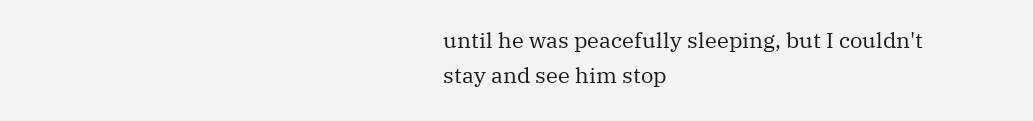until he was peacefully sleeping, but I couldn't stay and see him stop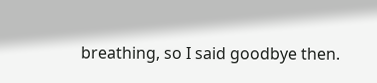breathing, so I said goodbye then.